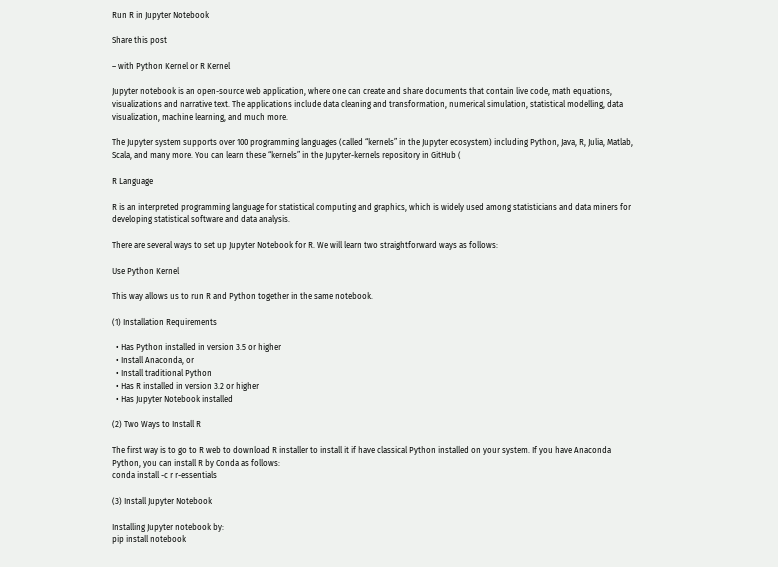Run R in Jupyter Notebook

Share this post

– with Python Kernel or R Kernel

Jupyter notebook is an open-source web application, where one can create and share documents that contain live code, math equations, visualizations and narrative text. The applications include data cleaning and transformation, numerical simulation, statistical modelling, data visualization, machine learning, and much more.

The Jupyter system supports over 100 programming languages (called “kernels” in the Jupyter ecosystem) including Python, Java, R, Julia, Matlab, Scala, and many more. You can learn these “kernels” in the Jupyter-kernels repository in GitHub (

R Language

R is an interpreted programming language for statistical computing and graphics, which is widely used among statisticians and data miners for developing statistical software and data analysis.

There are several ways to set up Jupyter Notebook for R. We will learn two straightforward ways as follows:

Use Python Kernel

This way allows us to run R and Python together in the same notebook.

(1) Installation Requirements

  • Has Python installed in version 3.5 or higher
  • Install Anaconda, or
  • Install traditional Python
  • Has R installed in version 3.2 or higher
  • Has Jupyter Notebook installed

(2) Two Ways to Install R

The first way is to go to R web to download R installer to install it if have classical Python installed on your system. If you have Anaconda Python, you can install R by Conda as follows:
conda install -c r r-essentials

(3) Install Jupyter Notebook

Installing Jupyter notebook by:
pip install notebook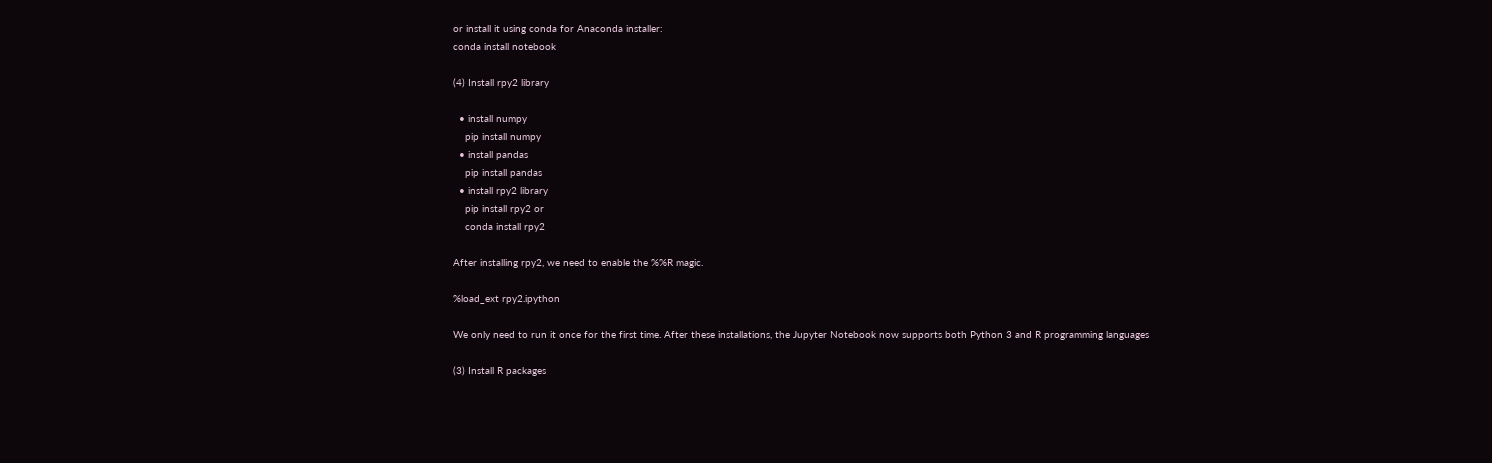or install it using conda for Anaconda installer:
conda install notebook

(4) Install rpy2 library

  • install numpy
    pip install numpy
  • install pandas
    pip install pandas
  • install rpy2 library
    pip install rpy2 or
    conda install rpy2

After installing rpy2, we need to enable the %%R magic.

%load_ext rpy2.ipython

We only need to run it once for the first time. After these installations, the Jupyter Notebook now supports both Python 3 and R programming languages

(3) Install R packages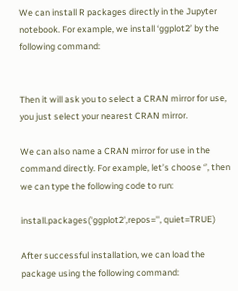We can install R packages directly in the Jupyter notebook. For example, we install ‘ggplot2’ by the following command:


Then it will ask you to select a CRAN mirror for use, you just select your nearest CRAN mirror.

We can also name a CRAN mirror for use in the command directly. For example, let’s choose ‘’, then we can type the following code to run:

install.packages('ggplot2',repos='', quiet=TRUE)

After successful installation, we can load the package using the following command: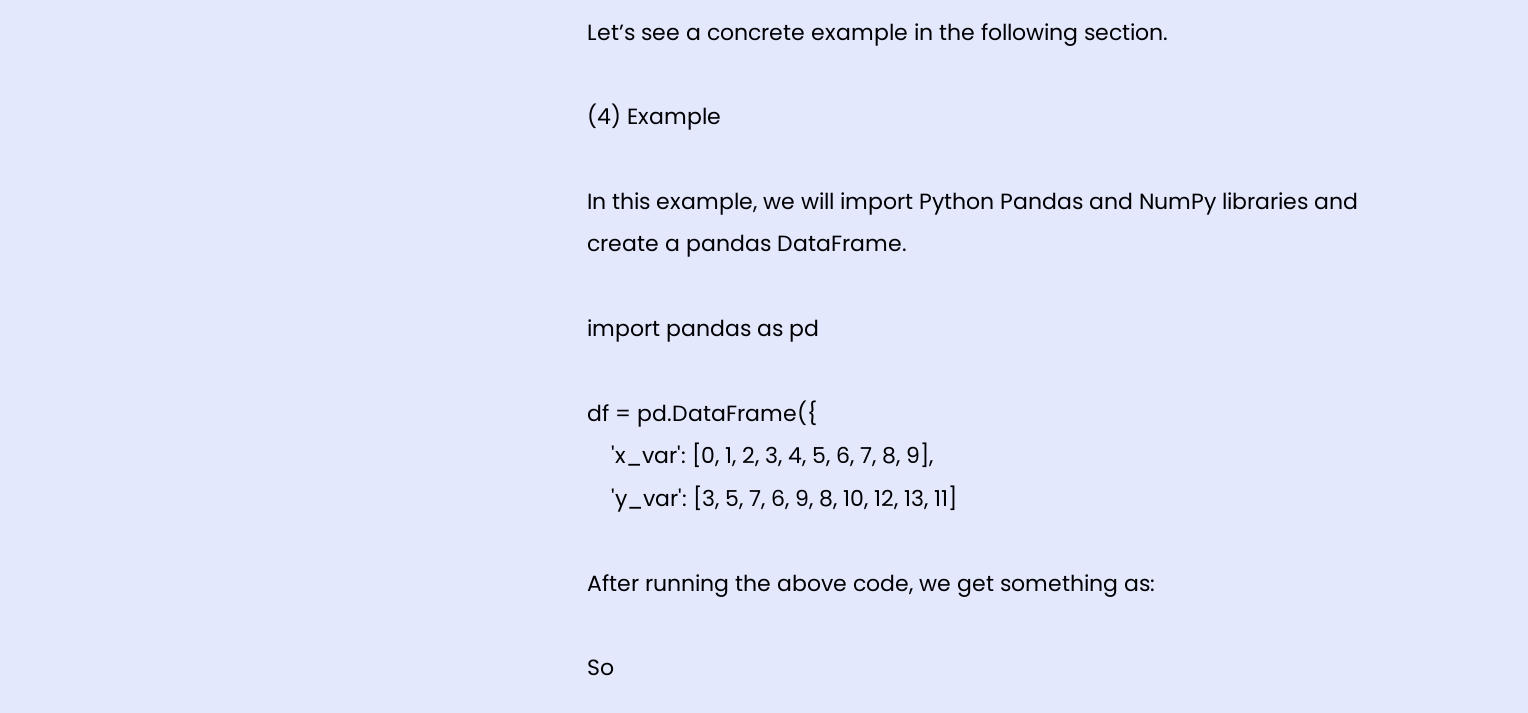Let’s see a concrete example in the following section.

(4) Example

In this example, we will import Python Pandas and NumPy libraries and create a pandas DataFrame.

import pandas as pd

df = pd.DataFrame({
    'x_var': [0, 1, 2, 3, 4, 5, 6, 7, 8, 9],
    'y_var': [3, 5, 7, 6, 9, 8, 10, 12, 13, 11]

After running the above code, we get something as:

So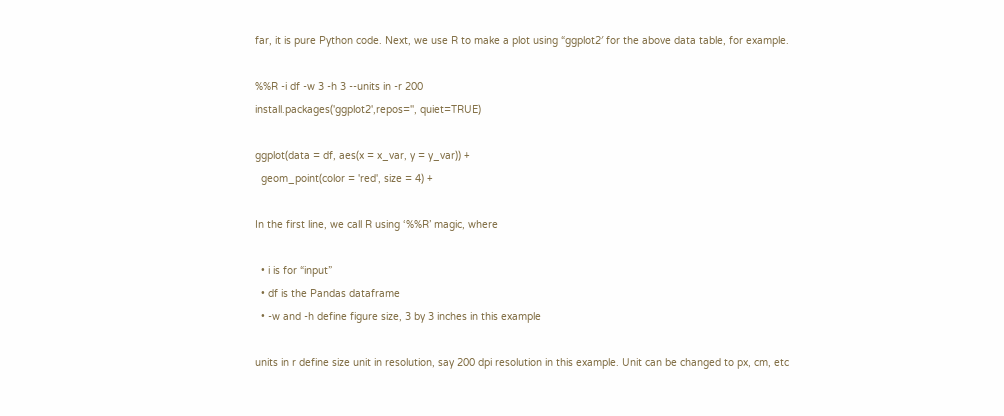far, it is pure Python code. Next, we use R to make a plot using “ggplot2′ for the above data table, for example.

%%R -i df -w 3 -h 3 --units in -r 200
install.packages('ggplot2',repos='', quiet=TRUE)

ggplot(data = df, aes(x = x_var, y = y_var)) +
  geom_point(color = 'red', size = 4) +

In the first line, we call R using ‘%%R’ magic, where

  • i is for “input”
  • df is the Pandas dataframe
  • -w and -h define figure size, 3 by 3 inches in this example

units in r define size unit in resolution, say 200 dpi resolution in this example. Unit can be changed to px, cm, etc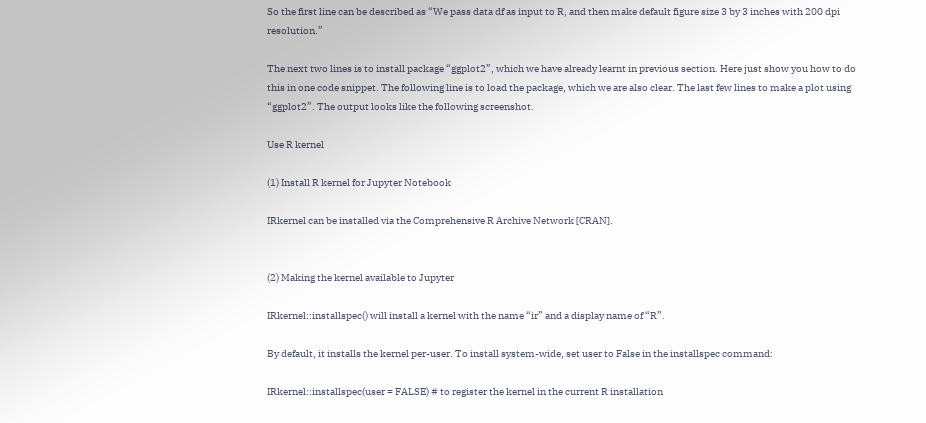So the first line can be described as “We pass data df as input to R, and then make default figure size 3 by 3 inches with 200 dpi resolution.”

The next two lines is to install package “ggplot2”, which we have already learnt in previous section. Here just show you how to do this in one code snippet. The following line is to load the package, which we are also clear. The last few lines to make a plot using “ggplot2”. The output looks like the following screenshot.

Use R kernel

(1) Install R kernel for Jupyter Notebook

IRkernel can be installed via the Comprehensive R Archive Network [CRAN].


(2) Making the kernel available to Jupyter

IRkernel::installspec() will install a kernel with the name “ir” and a display name of “R”.

By default, it installs the kernel per-user. To install system-wide, set user to False in the installspec command:

IRkernel::installspec(user = FALSE) # to register the kernel in the current R installation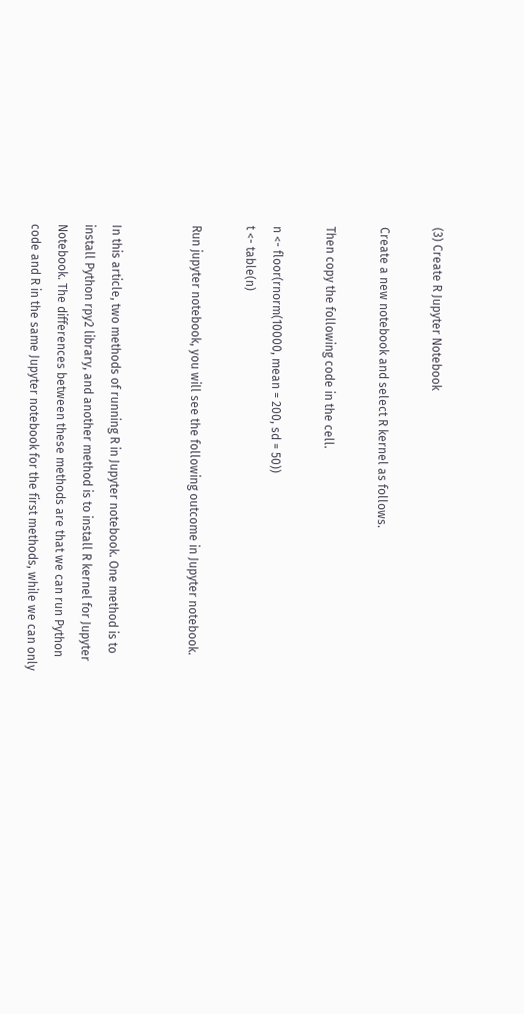(3) Create R Jupyter Notebook

Create a new notebook and select R kernel as follows.

Then copy the following code in the cell.

n <- floor(rnorm(10000, mean = 200, sd = 50))
t <- table(n)

Run jupyter notebook, you will see the following outcome in Jupyter notebook.


In this article, two methods of running R in Jupyter notebook. One method is to install Python rpy2 library, and another method is to install R kernel for Jupyter Notebook. The differences between these methods are that we can run Python code and R in the same Jupyter notebook for the first methods, while we can only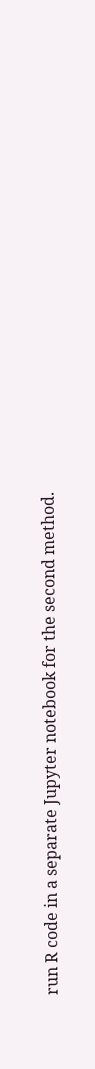run R code in a separate Jupyter notebook for the second method.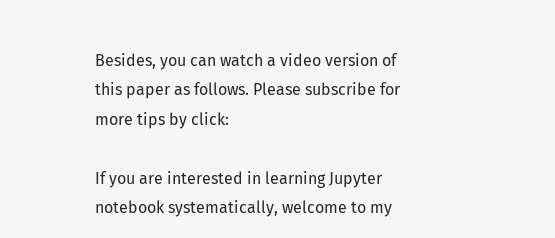Besides, you can watch a video version of this paper as follows. Please subscribe for more tips by click:

If you are interested in learning Jupyter notebook systematically, welcome to my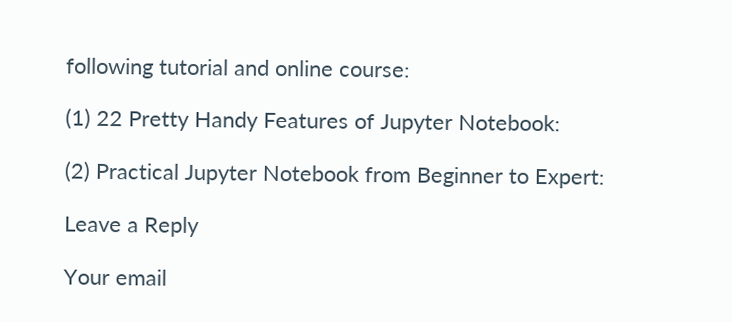following tutorial and online course:

(1) 22 Pretty Handy Features of Jupyter Notebook:

(2) Practical Jupyter Notebook from Beginner to Expert:

Leave a Reply

Your email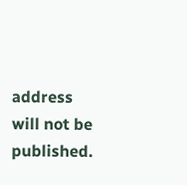address will not be published.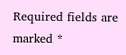Required fields are marked *